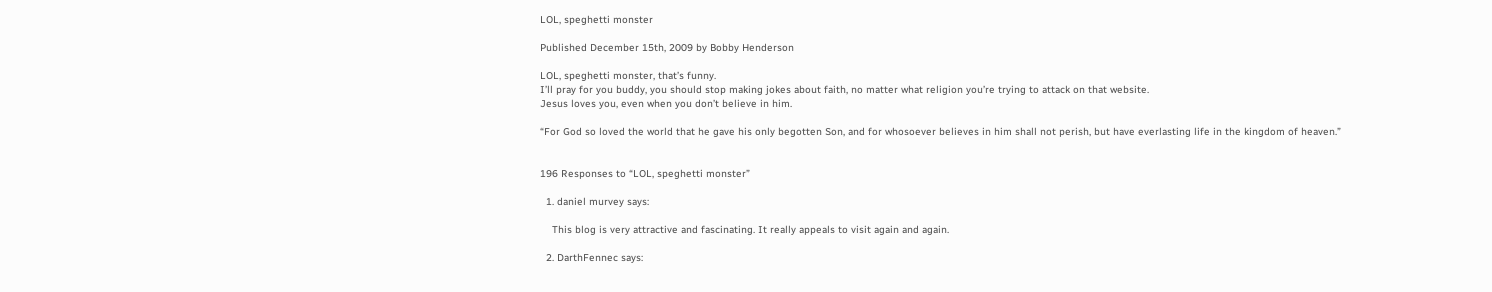LOL, speghetti monster

Published December 15th, 2009 by Bobby Henderson

LOL, speghetti monster, that’s funny.
I’ll pray for you buddy, you should stop making jokes about faith, no matter what religion you’re trying to attack on that website.
Jesus loves you, even when you don’t believe in him.

“For God so loved the world that he gave his only begotten Son, and for whosoever believes in him shall not perish, but have everlasting life in the kingdom of heaven.”


196 Responses to “LOL, speghetti monster”

  1. daniel murvey says:

    This blog is very attractive and fascinating. It really appeals to visit again and again.

  2. DarthFennec says: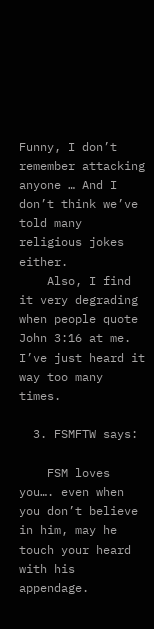Funny, I don’t remember attacking anyone … And I don’t think we’ve told many religious jokes either.
    Also, I find it very degrading when people quote John 3:16 at me. I’ve just heard it way too many times.

  3. FSMFTW says:

    FSM loves you…. even when you don’t believe in him, may he touch your heard with his appendage.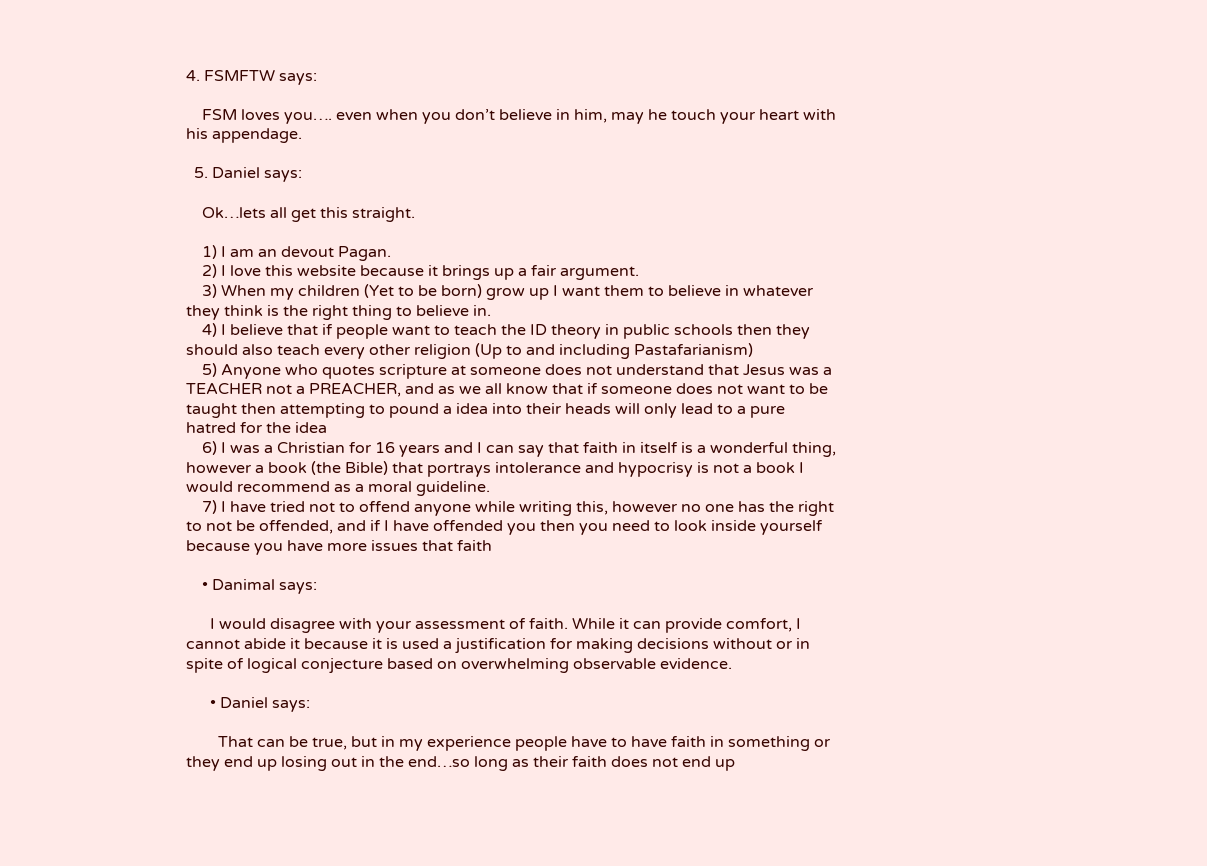4. FSMFTW says:

    FSM loves you…. even when you don’t believe in him, may he touch your heart with his appendage.

  5. Daniel says:

    Ok…lets all get this straight.

    1) I am an devout Pagan.
    2) I love this website because it brings up a fair argument.
    3) When my children (Yet to be born) grow up I want them to believe in whatever they think is the right thing to believe in.
    4) I believe that if people want to teach the ID theory in public schools then they should also teach every other religion (Up to and including Pastafarianism)
    5) Anyone who quotes scripture at someone does not understand that Jesus was a TEACHER not a PREACHER, and as we all know that if someone does not want to be taught then attempting to pound a idea into their heads will only lead to a pure hatred for the idea
    6) I was a Christian for 16 years and I can say that faith in itself is a wonderful thing, however a book (the Bible) that portrays intolerance and hypocrisy is not a book I would recommend as a moral guideline.
    7) I have tried not to offend anyone while writing this, however no one has the right to not be offended, and if I have offended you then you need to look inside yourself because you have more issues that faith

    • Danimal says:

      I would disagree with your assessment of faith. While it can provide comfort, I cannot abide it because it is used a justification for making decisions without or in spite of logical conjecture based on overwhelming observable evidence.

      • Daniel says:

        That can be true, but in my experience people have to have faith in something or they end up losing out in the end…so long as their faith does not end up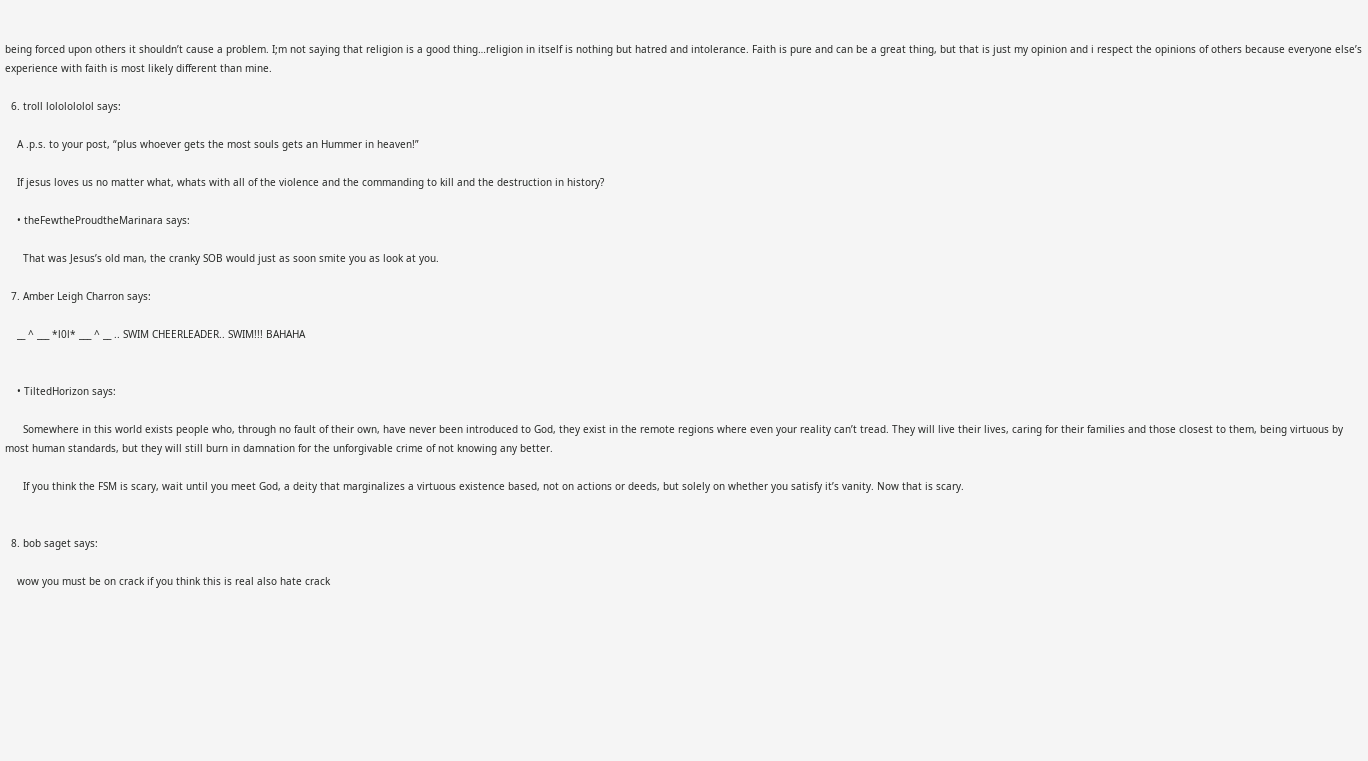being forced upon others it shouldn’t cause a problem. I;m not saying that religion is a good thing…religion in itself is nothing but hatred and intolerance. Faith is pure and can be a great thing, but that is just my opinion and i respect the opinions of others because everyone else’s experience with faith is most likely different than mine.

  6. troll lololololol says:

    A .p.s. to your post, “plus whoever gets the most souls gets an Hummer in heaven!”

    If jesus loves us no matter what, whats with all of the violence and the commanding to kill and the destruction in history?

    • theFewtheProudtheMarinara says:

      That was Jesus’s old man, the cranky SOB would just as soon smite you as look at you.

  7. Amber Leigh Charron says:

    __ ^ ___ *l0l* ___ ^ __ .. SWIM CHEERLEADER.. SWIM!!! BAHAHA


    • TiltedHorizon says:

      Somewhere in this world exists people who, through no fault of their own, have never been introduced to God, they exist in the remote regions where even your reality can’t tread. They will live their lives, caring for their families and those closest to them, being virtuous by most human standards, but they will still burn in damnation for the unforgivable crime of not knowing any better.

      If you think the FSM is scary, wait until you meet God, a deity that marginalizes a virtuous existence based, not on actions or deeds, but solely on whether you satisfy it’s vanity. Now that is scary.


  8. bob saget says:

    wow you must be on crack if you think this is real also hate crack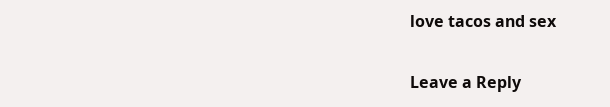love tacos and sex

Leave a Reply